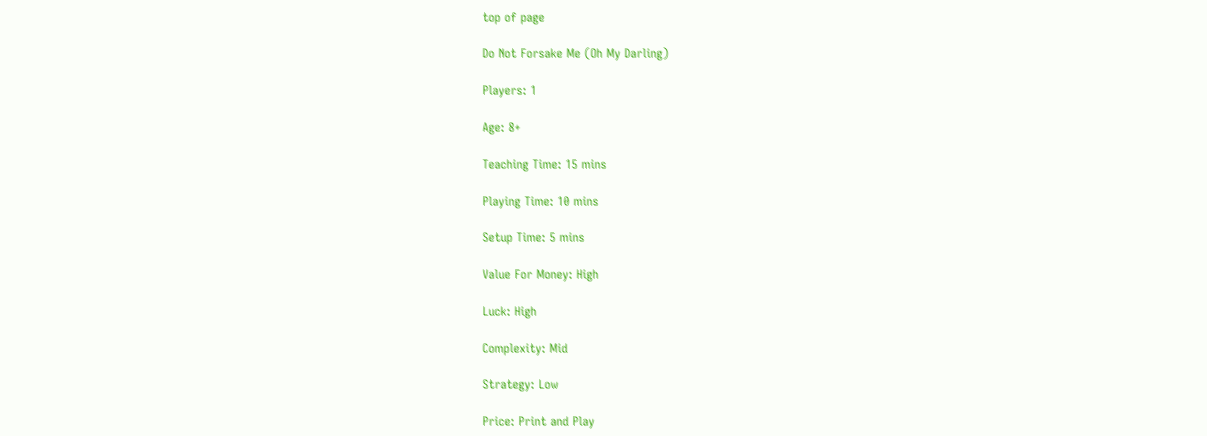top of page

Do Not Forsake Me (Oh My Darling)

Players: 1

Age: 8+

Teaching Time: 15 mins

Playing Time: 10 mins

Setup Time: 5 mins

Value For Money: High

Luck: High

Complexity: Mid

Strategy: Low

Price: Print and Play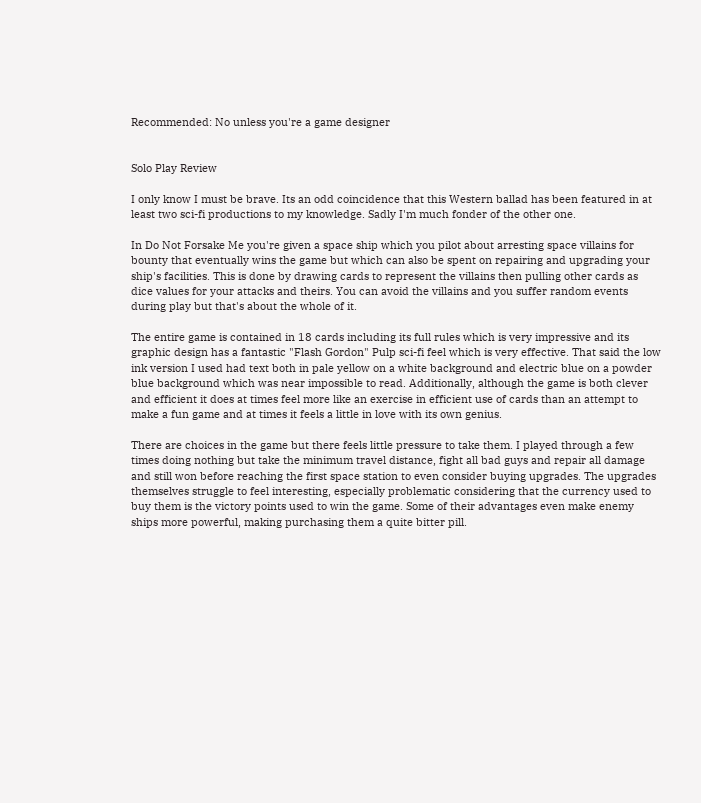Recommended: No unless you're a game designer


Solo Play Review

I only know I must be brave. Its an odd coincidence that this Western ballad has been featured in at least two sci-fi productions to my knowledge. Sadly I'm much fonder of the other one.

In Do Not Forsake Me you're given a space ship which you pilot about arresting space villains for bounty that eventually wins the game but which can also be spent on repairing and upgrading your ship's facilities. This is done by drawing cards to represent the villains then pulling other cards as dice values for your attacks and theirs. You can avoid the villains and you suffer random events during play but that's about the whole of it.

The entire game is contained in 18 cards including its full rules which is very impressive and its graphic design has a fantastic "Flash Gordon" Pulp sci-fi feel which is very effective. That said the low ink version I used had text both in pale yellow on a white background and electric blue on a powder blue background which was near impossible to read. Additionally, although the game is both clever and efficient it does at times feel more like an exercise in efficient use of cards than an attempt to make a fun game and at times it feels a little in love with its own genius.

There are choices in the game but there feels little pressure to take them. I played through a few times doing nothing but take the minimum travel distance, fight all bad guys and repair all damage and still won before reaching the first space station to even consider buying upgrades. The upgrades themselves struggle to feel interesting, especially problematic considering that the currency used to buy them is the victory points used to win the game. Some of their advantages even make enemy ships more powerful, making purchasing them a quite bitter pill.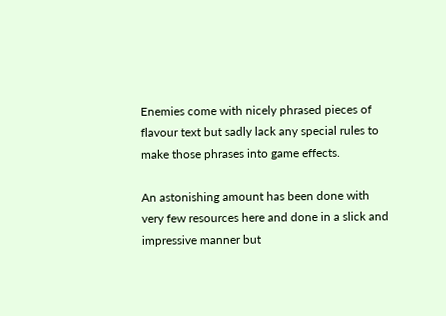Enemies come with nicely phrased pieces of flavour text but sadly lack any special rules to make those phrases into game effects.

An astonishing amount has been done with very few resources here and done in a slick and impressive manner but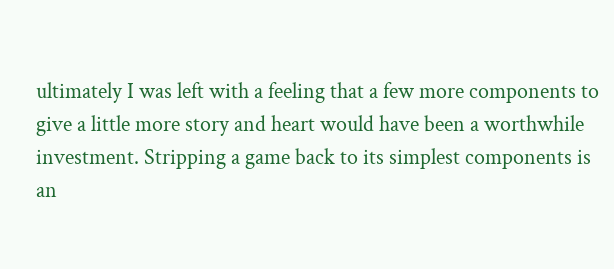ultimately I was left with a feeling that a few more components to give a little more story and heart would have been a worthwhile investment. Stripping a game back to its simplest components is an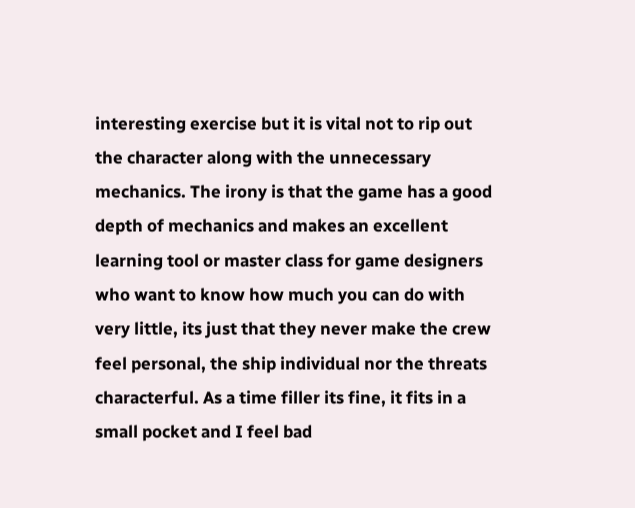interesting exercise but it is vital not to rip out the character along with the unnecessary mechanics. The irony is that the game has a good depth of mechanics and makes an excellent learning tool or master class for game designers who want to know how much you can do with very little, its just that they never make the crew feel personal, the ship individual nor the threats characterful. As a time filler its fine, it fits in a small pocket and I feel bad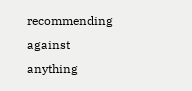recommending against anything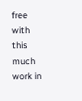free with this much work in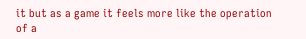it but as a game it feels more like the operation of a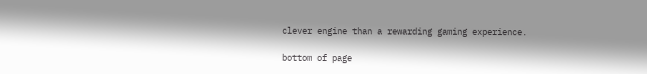clever engine than a rewarding gaming experience.

bottom of page